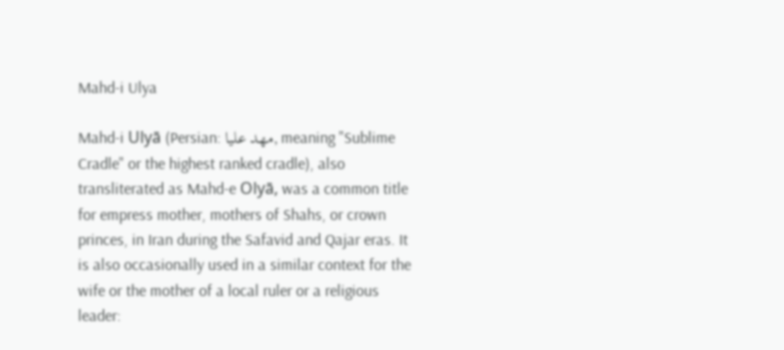Mahd-i Ulya

Mahd-i Ulyā (Persian: مهد علیا, meaning "Sublime Cradle" or the highest ranked cradle), also transliterated as Mahd-e Olyā, was a common title for empress mother, mothers of Shahs, or crown princes, in Iran during the Safavid and Qajar eras. It is also occasionally used in a similar context for the wife or the mother of a local ruler or a religious leader: